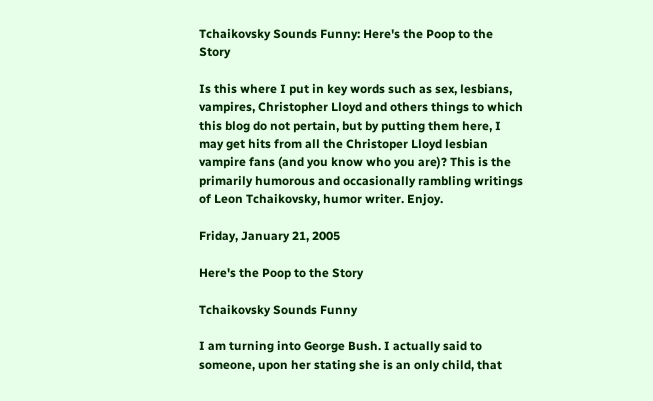Tchaikovsky Sounds Funny: Here's the Poop to the Story

Is this where I put in key words such as sex, lesbians, vampires, Christopher Lloyd and others things to which this blog do not pertain, but by putting them here, I may get hits from all the Christoper Lloyd lesbian vampire fans (and you know who you are)? This is the primarily humorous and occasionally rambling writings of Leon Tchaikovsky, humor writer. Enjoy.

Friday, January 21, 2005

Here's the Poop to the Story

Tchaikovsky Sounds Funny

I am turning into George Bush. I actually said to someone, upon her stating she is an only child, that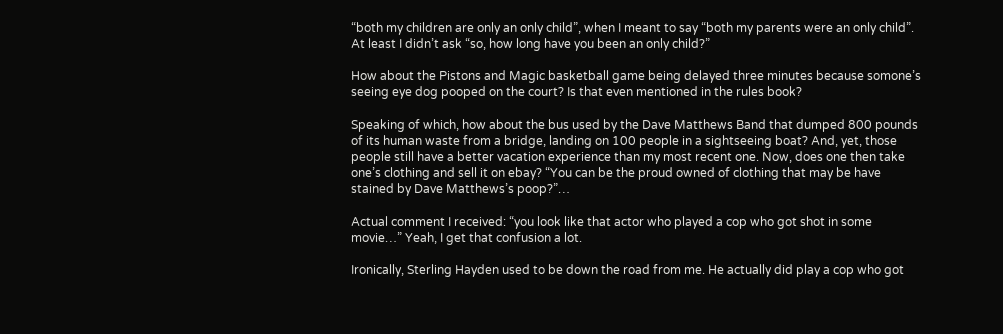“both my children are only an only child”, when I meant to say “both my parents were an only child”. At least I didn’t ask “so, how long have you been an only child?”

How about the Pistons and Magic basketball game being delayed three minutes because somone’s seeing eye dog pooped on the court? Is that even mentioned in the rules book?

Speaking of which, how about the bus used by the Dave Matthews Band that dumped 800 pounds of its human waste from a bridge, landing on 100 people in a sightseeing boat? And, yet, those people still have a better vacation experience than my most recent one. Now, does one then take one’s clothing and sell it on ebay? “You can be the proud owned of clothing that may be have stained by Dave Matthews’s poop?”…

Actual comment I received: “you look like that actor who played a cop who got shot in some movie…” Yeah, I get that confusion a lot.

Ironically, Sterling Hayden used to be down the road from me. He actually did play a cop who got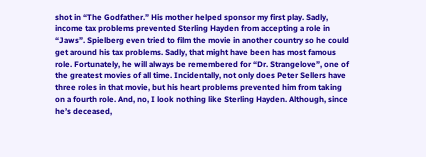shot in “The Godfather.” His mother helped sponsor my first play. Sadly, income tax problems prevented Sterling Hayden from accepting a role in “Jaws”. Spielberg even tried to film the movie in another country so he could get around his tax problems. Sadly, that might have been has most famous role. Fortunately, he will always be remembered for “Dr. Strangelove”, one of the greatest movies of all time. Incidentally, not only does Peter Sellers have three roles in that movie, but his heart problems prevented him from taking on a fourth role. And, no, I look nothing like Sterling Hayden. Although, since he’s deceased,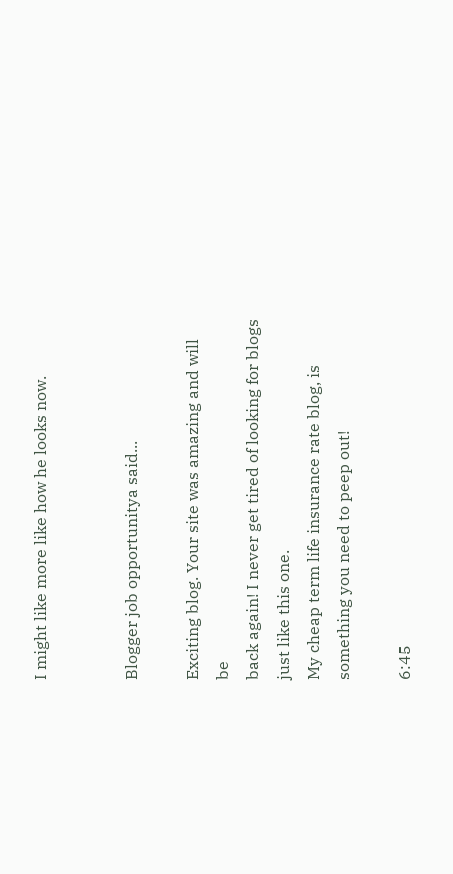I might like more like how he looks now.


Blogger job opportunitya said...

Exciting blog. Your site was amazing and will be
back again! I never get tired of looking for blogs
just like this one.
My cheap term life insurance rate blog, is something you need to peep out!

6:45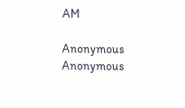AM

Anonymous Anonymous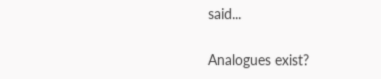said...

Analogues exist?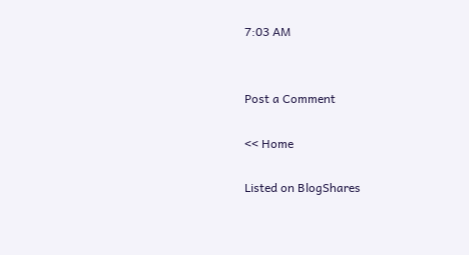7:03 AM


Post a Comment

<< Home

Listed on BlogShares